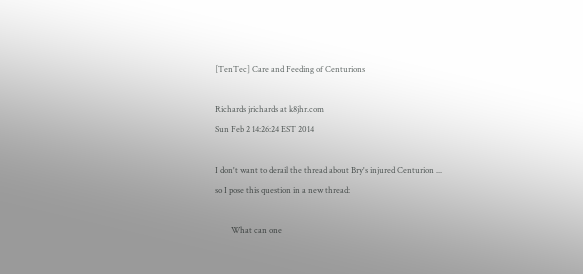[TenTec] Care and Feeding of Centurions

Richards jrichards at k8jhr.com
Sun Feb 2 14:26:24 EST 2014

I don't want to derail the thread about Bry's injured Centurion ...
so I pose this question in a new thread:

        What can one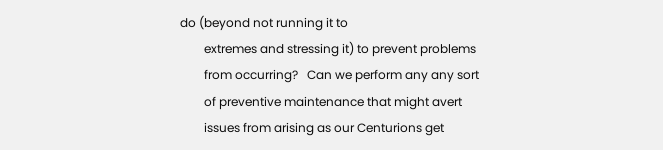do (beyond not running it to
        extremes and stressing it) to prevent problems
        from occurring?   Can we perform any any sort
        of preventive maintenance that might avert
        issues from arising as our Centurions get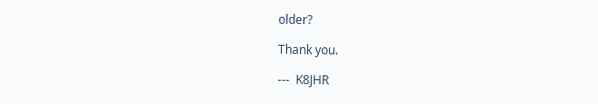older?

Thank you.

---  K8JHR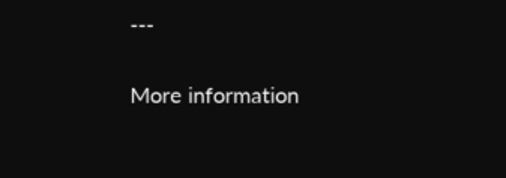---

More information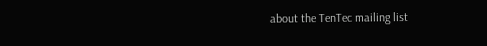about the TenTec mailing list